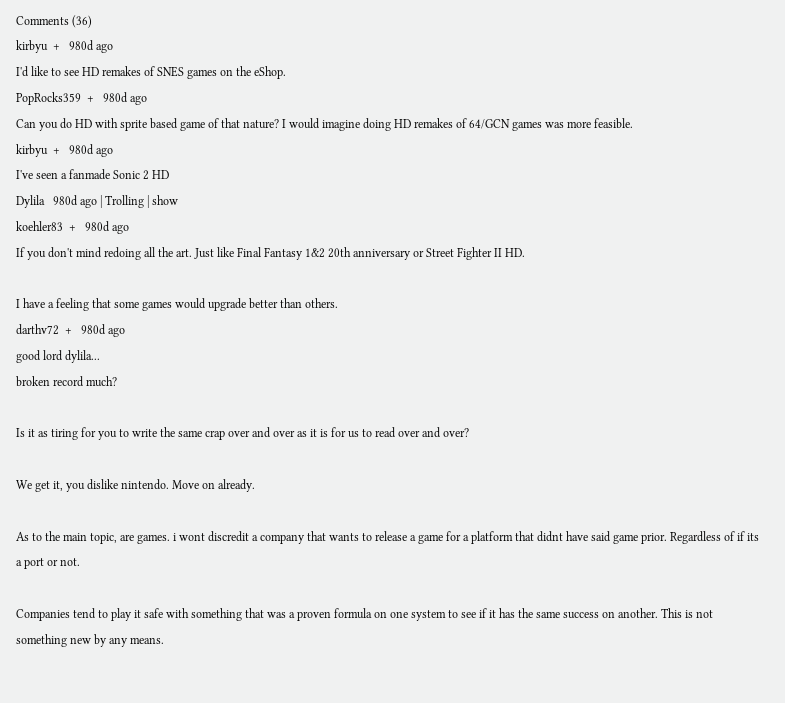Comments (36)
kirbyu  +   980d ago
I'd like to see HD remakes of SNES games on the eShop.
PopRocks359  +   980d ago
Can you do HD with sprite based game of that nature? I would imagine doing HD remakes of 64/GCN games was more feasible.
kirbyu  +   980d ago
I've seen a fanmade Sonic 2 HD
Dylila   980d ago | Trolling | show
koehler83  +   980d ago
If you don't mind redoing all the art. Just like Final Fantasy 1&2 20th anniversary or Street Fighter II HD.

I have a feeling that some games would upgrade better than others.
darthv72  +   980d ago
good lord dylila...
broken record much?

Is it as tiring for you to write the same crap over and over as it is for us to read over and over?

We get it, you dislike nintendo. Move on already.

As to the main topic, are games. i wont discredit a company that wants to release a game for a platform that didnt have said game prior. Regardless of if its a port or not.

Companies tend to play it safe with something that was a proven formula on one system to see if it has the same success on another. This is not something new by any means.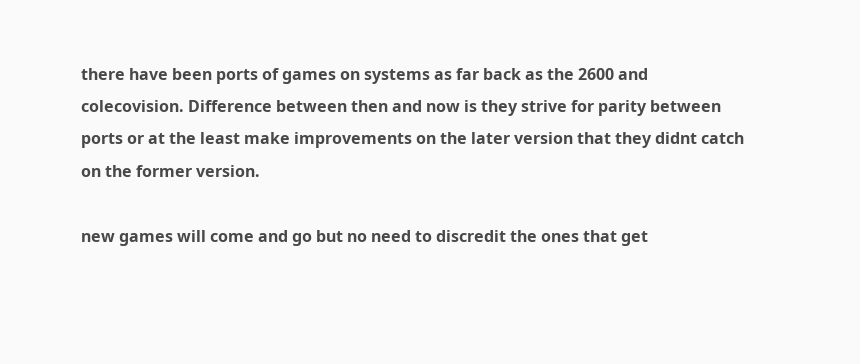there have been ports of games on systems as far back as the 2600 and colecovision. Difference between then and now is they strive for parity between ports or at the least make improvements on the later version that they didnt catch on the former version.

new games will come and go but no need to discredit the ones that get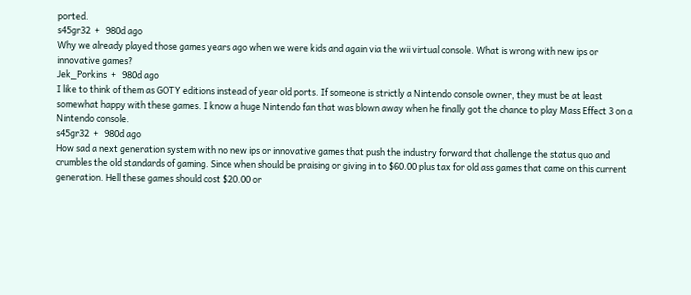ported.
s45gr32  +   980d ago
Why we already played those games years ago when we were kids and again via the wii virtual console. What is wrong with new ips or innovative games?
Jek_Porkins  +   980d ago
I like to think of them as GOTY editions instead of year old ports. If someone is strictly a Nintendo console owner, they must be at least somewhat happy with these games. I know a huge Nintendo fan that was blown away when he finally got the chance to play Mass Effect 3 on a Nintendo console.
s45gr32  +   980d ago
How sad a next generation system with no new ips or innovative games that push the industry forward that challenge the status quo and crumbles the old standards of gaming. Since when should be praising or giving in to $60.00 plus tax for old ass games that came on this current generation. Hell these games should cost $20.00 or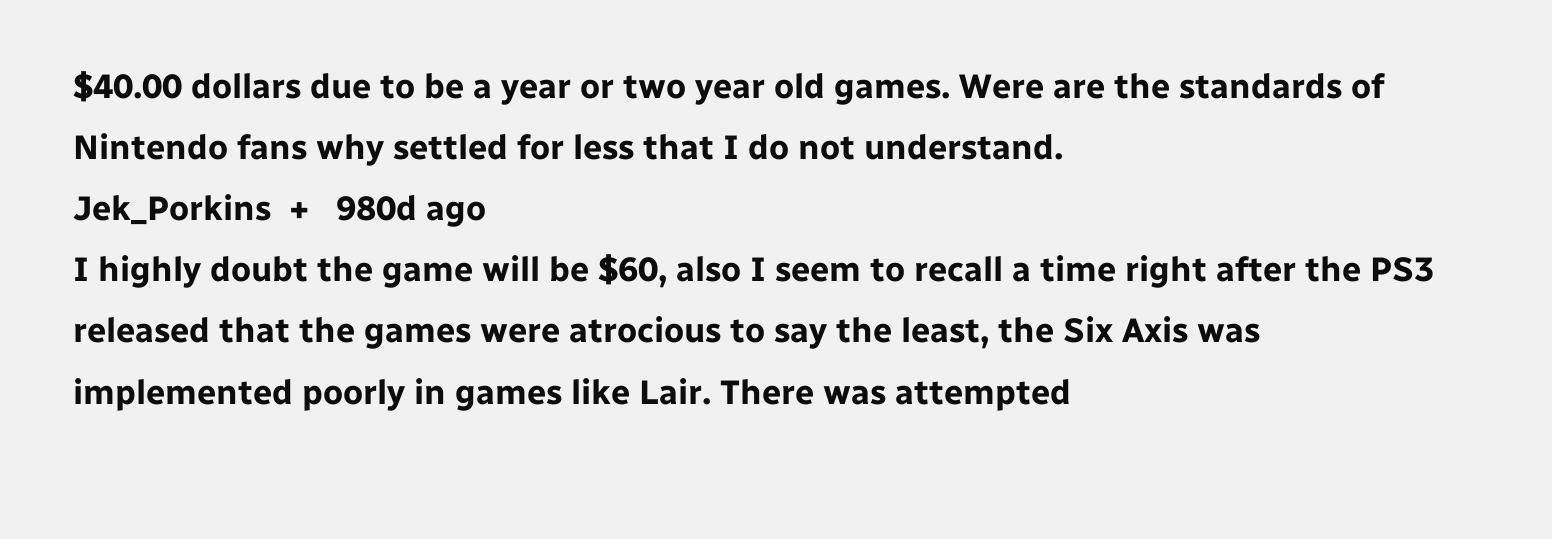$40.00 dollars due to be a year or two year old games. Were are the standards of Nintendo fans why settled for less that I do not understand.
Jek_Porkins  +   980d ago
I highly doubt the game will be $60, also I seem to recall a time right after the PS3 released that the games were atrocious to say the least, the Six Axis was implemented poorly in games like Lair. There was attempted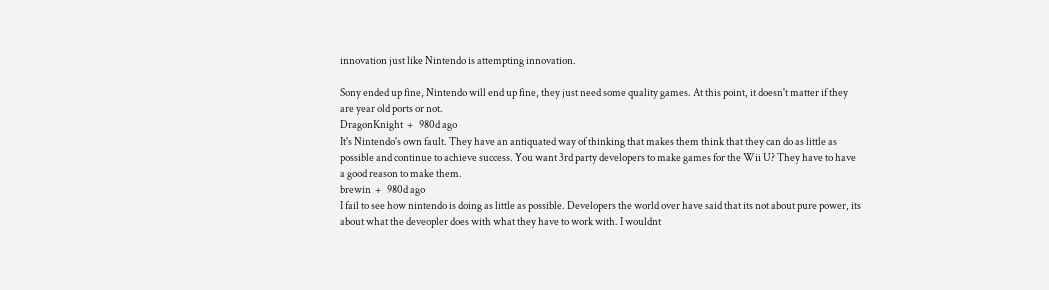innovation just like Nintendo is attempting innovation.

Sony ended up fine, Nintendo will end up fine, they just need some quality games. At this point, it doesn't matter if they are year old ports or not.
DragonKnight  +   980d ago
It's Nintendo's own fault. They have an antiquated way of thinking that makes them think that they can do as little as possible and continue to achieve success. You want 3rd party developers to make games for the Wii U? They have to have a good reason to make them.
brewin  +   980d ago
I fail to see how nintendo is doing as little as possible. Developers the world over have said that its not about pure power, its about what the deveopler does with what they have to work with. I wouldnt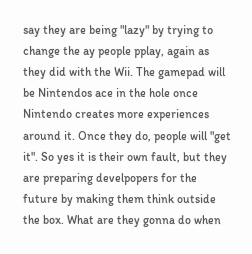say they are being "lazy" by trying to change the ay people pplay, again as they did with the Wii. The gamepad will be Nintendos ace in the hole once Nintendo creates more experiences around it. Once they do, people will "get it". So yes it is their own fault, but they are preparing develpopers for the future by making them think outside the box. What are they gonna do when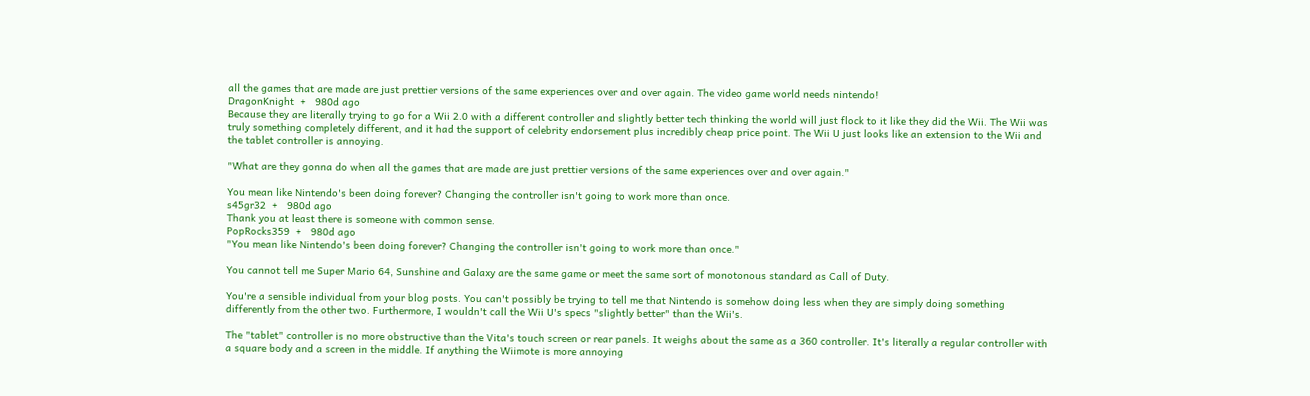all the games that are made are just prettier versions of the same experiences over and over again. The video game world needs nintendo!
DragonKnight  +   980d ago
Because they are literally trying to go for a Wii 2.0 with a different controller and slightly better tech thinking the world will just flock to it like they did the Wii. The Wii was truly something completely different, and it had the support of celebrity endorsement plus incredibly cheap price point. The Wii U just looks like an extension to the Wii and the tablet controller is annoying.

"What are they gonna do when all the games that are made are just prettier versions of the same experiences over and over again."

You mean like Nintendo's been doing forever? Changing the controller isn't going to work more than once.
s45gr32  +   980d ago
Thank you at least there is someone with common sense.
PopRocks359  +   980d ago
"You mean like Nintendo's been doing forever? Changing the controller isn't going to work more than once."

You cannot tell me Super Mario 64, Sunshine and Galaxy are the same game or meet the same sort of monotonous standard as Call of Duty.

You're a sensible individual from your blog posts. You can't possibly be trying to tell me that Nintendo is somehow doing less when they are simply doing something differently from the other two. Furthermore, I wouldn't call the Wii U's specs "slightly better" than the Wii's.

The "tablet" controller is no more obstructive than the Vita's touch screen or rear panels. It weighs about the same as a 360 controller. It's literally a regular controller with a square body and a screen in the middle. If anything the Wiimote is more annoying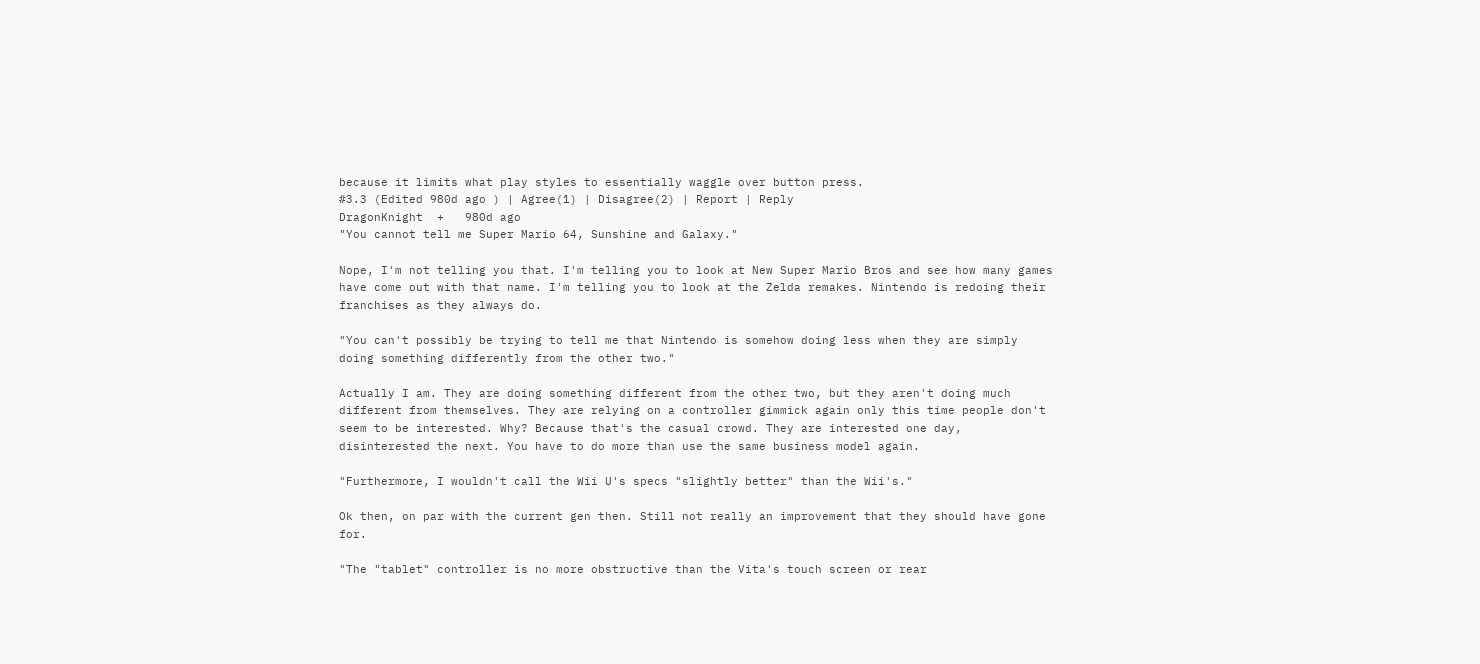because it limits what play styles to essentially waggle over button press.
#3.3 (Edited 980d ago ) | Agree(1) | Disagree(2) | Report | Reply
DragonKnight  +   980d ago
"You cannot tell me Super Mario 64, Sunshine and Galaxy."

Nope, I'm not telling you that. I'm telling you to look at New Super Mario Bros and see how many games have come out with that name. I'm telling you to look at the Zelda remakes. Nintendo is redoing their franchises as they always do.

"You can't possibly be trying to tell me that Nintendo is somehow doing less when they are simply doing something differently from the other two."

Actually I am. They are doing something different from the other two, but they aren't doing much different from themselves. They are relying on a controller gimmick again only this time people don't seem to be interested. Why? Because that's the casual crowd. They are interested one day, disinterested the next. You have to do more than use the same business model again.

"Furthermore, I wouldn't call the Wii U's specs "slightly better" than the Wii's."

Ok then, on par with the current gen then. Still not really an improvement that they should have gone for.

"The "tablet" controller is no more obstructive than the Vita's touch screen or rear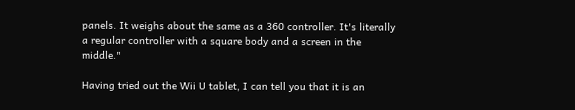panels. It weighs about the same as a 360 controller. It's literally a regular controller with a square body and a screen in the middle."

Having tried out the Wii U tablet, I can tell you that it is an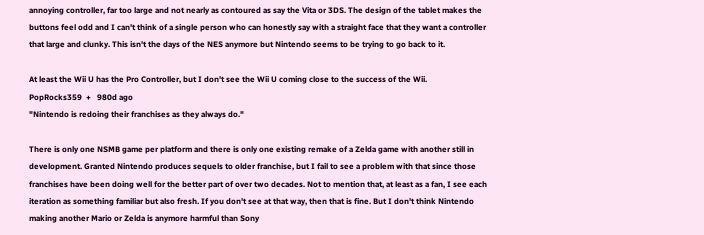annoying controller, far too large and not nearly as contoured as say the Vita or 3DS. The design of the tablet makes the buttons feel odd and I can't think of a single person who can honestly say with a straight face that they want a controller that large and clunky. This isn't the days of the NES anymore but Nintendo seems to be trying to go back to it.

At least the Wii U has the Pro Controller, but I don't see the Wii U coming close to the success of the Wii.
PopRocks359  +   980d ago
"Nintendo is redoing their franchises as they always do."

There is only one NSMB game per platform and there is only one existing remake of a Zelda game with another still in development. Granted Nintendo produces sequels to older franchise, but I fail to see a problem with that since those franchises have been doing well for the better part of over two decades. Not to mention that, at least as a fan, I see each iteration as something familiar but also fresh. If you don't see at that way, then that is fine. But I don't think Nintendo making another Mario or Zelda is anymore harmful than Sony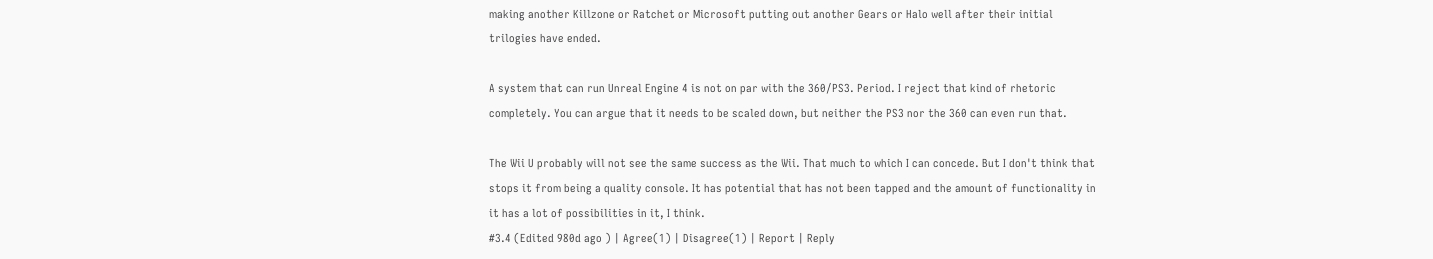making another Killzone or Ratchet or Microsoft putting out another Gears or Halo well after their initial trilogies have ended.

A system that can run Unreal Engine 4 is not on par with the 360/PS3. Period. I reject that kind of rhetoric completely. You can argue that it needs to be scaled down, but neither the PS3 nor the 360 can even run that.

The Wii U probably will not see the same success as the Wii. That much to which I can concede. But I don't think that stops it from being a quality console. It has potential that has not been tapped and the amount of functionality in it has a lot of possibilities in it, I think.
#3.4 (Edited 980d ago ) | Agree(1) | Disagree(1) | Report | Reply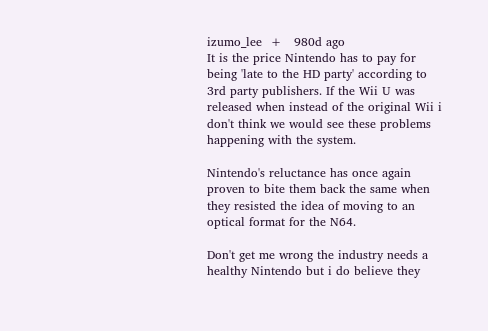izumo_lee  +   980d ago
It is the price Nintendo has to pay for being 'late to the HD party' according to 3rd party publishers. If the Wii U was released when instead of the original Wii i don't think we would see these problems happening with the system.

Nintendo's reluctance has once again proven to bite them back the same when they resisted the idea of moving to an optical format for the N64.

Don't get me wrong the industry needs a healthy Nintendo but i do believe they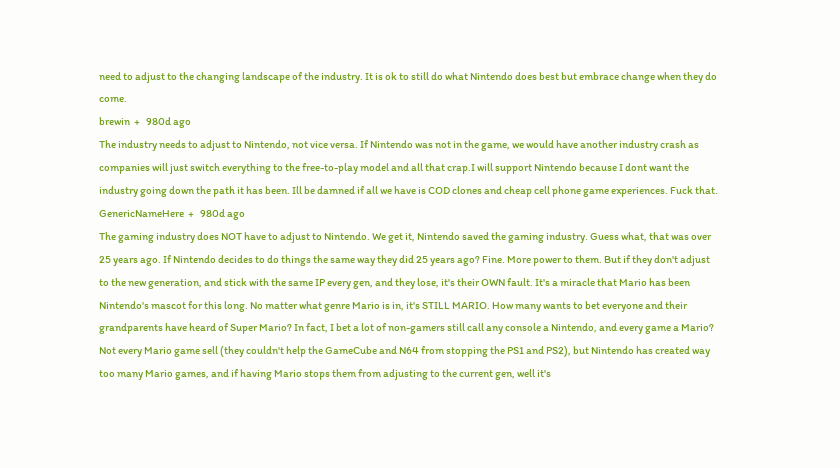need to adjust to the changing landscape of the industry. It is ok to still do what Nintendo does best but embrace change when they do come.
brewin  +   980d ago
The industry needs to adjust to Nintendo, not vice versa. If Nintendo was not in the game, we would have another industry crash as companies will just switch everything to the free-to-play model and all that crap.I will support Nintendo because I dont want the industry going down the path it has been. Ill be damned if all we have is COD clones and cheap cell phone game experiences. Fuck that.
GenericNameHere  +   980d ago
The gaming industry does NOT have to adjust to Nintendo. We get it, Nintendo saved the gaming industry. Guess what, that was over 25 years ago. If Nintendo decides to do things the same way they did 25 years ago? Fine. More power to them. But if they don't adjust to the new generation, and stick with the same IP every gen, and they lose, it's their OWN fault. It's a miracle that Mario has been Nintendo's mascot for this long. No matter what genre Mario is in, it's STILL MARIO. How many wants to bet everyone and their grandparents have heard of Super Mario? In fact, I bet a lot of non-gamers still call any console a Nintendo, and every game a Mario? Not every Mario game sell (they couldn't help the GameCube and N64 from stopping the PS1 and PS2), but Nintendo has created way too many Mario games, and if having Mario stops them from adjusting to the current gen, well it's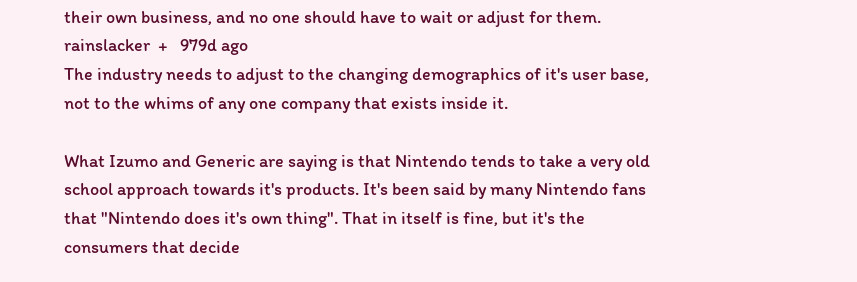their own business, and no one should have to wait or adjust for them.
rainslacker  +   979d ago
The industry needs to adjust to the changing demographics of it's user base, not to the whims of any one company that exists inside it.

What Izumo and Generic are saying is that Nintendo tends to take a very old school approach towards it's products. It's been said by many Nintendo fans that "Nintendo does it's own thing". That in itself is fine, but it's the consumers that decide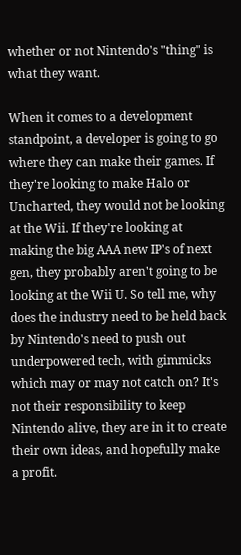whether or not Nintendo's "thing" is what they want.

When it comes to a development standpoint, a developer is going to go where they can make their games. If they're looking to make Halo or Uncharted, they would not be looking at the Wii. If they're looking at making the big AAA new IP's of next gen, they probably aren't going to be looking at the Wii U. So tell me, why does the industry need to be held back by Nintendo's need to push out underpowered tech, with gimmicks which may or may not catch on? It's not their responsibility to keep Nintendo alive, they are in it to create their own ideas, and hopefully make a profit.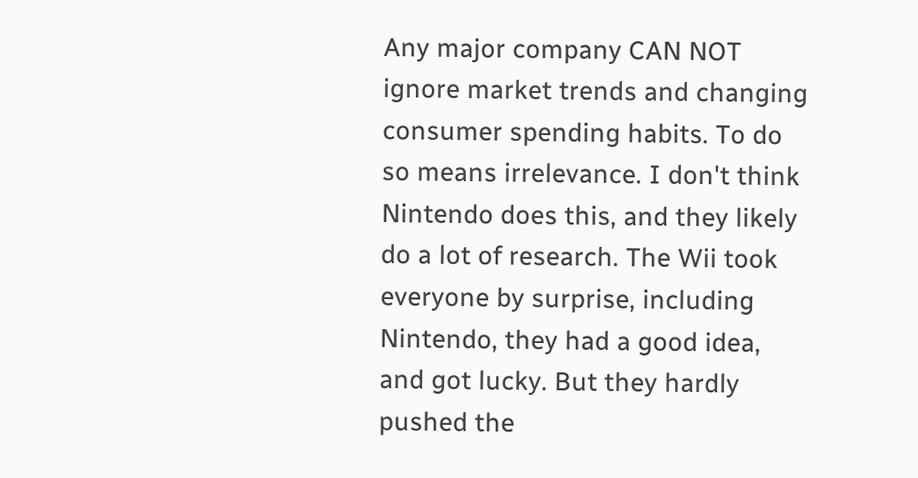Any major company CAN NOT ignore market trends and changing consumer spending habits. To do so means irrelevance. I don't think Nintendo does this, and they likely do a lot of research. The Wii took everyone by surprise, including Nintendo, they had a good idea, and got lucky. But they hardly pushed the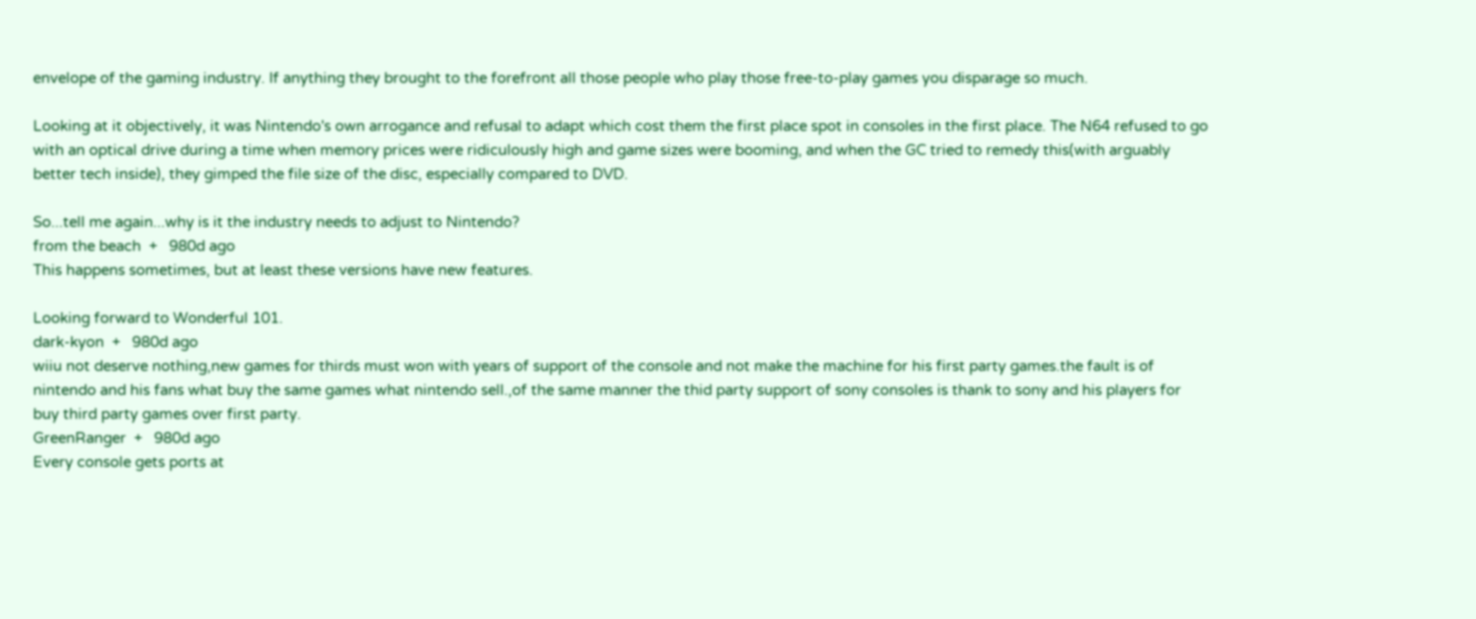envelope of the gaming industry. If anything they brought to the forefront all those people who play those free-to-play games you disparage so much.

Looking at it objectively, it was Nintendo's own arrogance and refusal to adapt which cost them the first place spot in consoles in the first place. The N64 refused to go with an optical drive during a time when memory prices were ridiculously high and game sizes were booming, and when the GC tried to remedy this(with arguably better tech inside), they gimped the file size of the disc, especially compared to DVD.

So...tell me again...why is it the industry needs to adjust to Nintendo?
from the beach  +   980d ago
This happens sometimes, but at least these versions have new features.

Looking forward to Wonderful 101.
dark-kyon  +   980d ago
wiiu not deserve nothing,new games for thirds must won with years of support of the console and not make the machine for his first party games.the fault is of nintendo and his fans what buy the same games what nintendo sell.,of the same manner the thid party support of sony consoles is thank to sony and his players for buy third party games over first party.
GreenRanger  +   980d ago
Every console gets ports at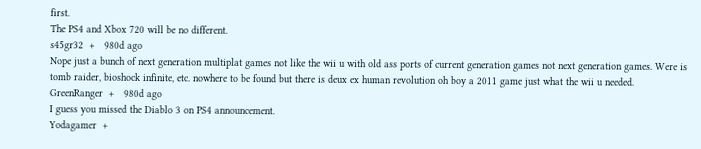first.
The PS4 and Xbox 720 will be no different.
s45gr32  +   980d ago
Nope just a bunch of next generation multiplat games not like the wii u with old ass ports of current generation games not next generation games. Were is tomb raider, bioshock infinite, etc. nowhere to be found but there is deux ex human revolution oh boy a 2011 game just what the wii u needed.
GreenRanger  +   980d ago
I guess you missed the Diablo 3 on PS4 announcement.
Yodagamer  +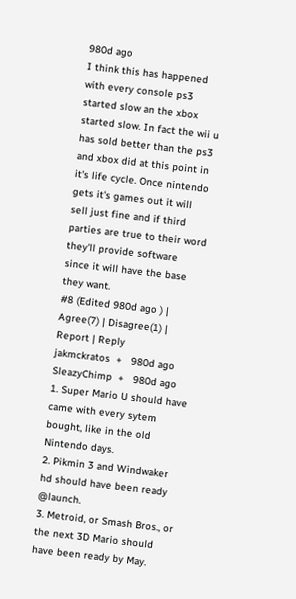980d ago
I think this has happened with every console ps3 started slow an the xbox started slow. In fact the wii u has sold better than the ps3 and xbox did at this point in it's life cycle. Once nintendo gets it's games out it will sell just fine and if third parties are true to their word they'll provide software since it will have the base they want.
#8 (Edited 980d ago ) | Agree(7) | Disagree(1) | Report | Reply
jakmckratos  +   980d ago
SleazyChimp  +   980d ago
1. Super Mario U should have came with every sytem bought, like in the old Nintendo days.
2. Pikmin 3 and Windwaker hd should have been ready @launch.
3. Metroid, or Smash Bros., or the next 3D Mario should have been ready by May.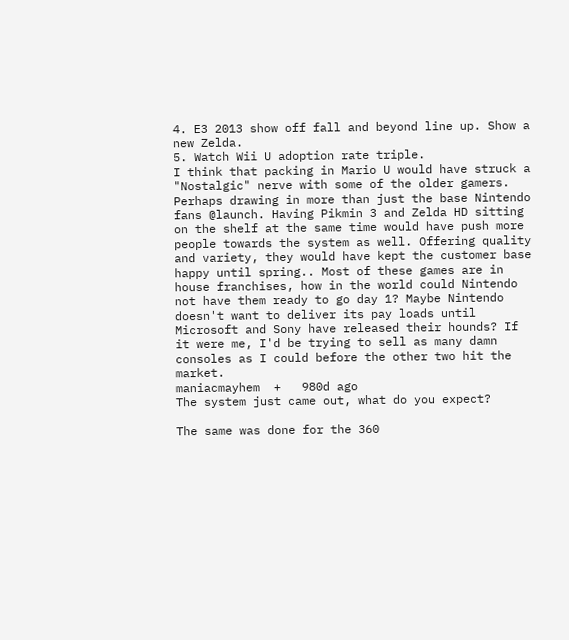4. E3 2013 show off fall and beyond line up. Show a new Zelda.
5. Watch Wii U adoption rate triple.
I think that packing in Mario U would have struck a "Nostalgic" nerve with some of the older gamers. Perhaps drawing in more than just the base Nintendo fans @launch. Having Pikmin 3 and Zelda HD sitting on the shelf at the same time would have push more people towards the system as well. Offering quality and variety, they would have kept the customer base happy until spring.. Most of these games are in house franchises, how in the world could Nintendo not have them ready to go day 1? Maybe Nintendo doesn't want to deliver its pay loads until Microsoft and Sony have released their hounds? If it were me, I'd be trying to sell as many damn consoles as I could before the other two hit the market.
maniacmayhem  +   980d ago
The system just came out, what do you expect?

The same was done for the 360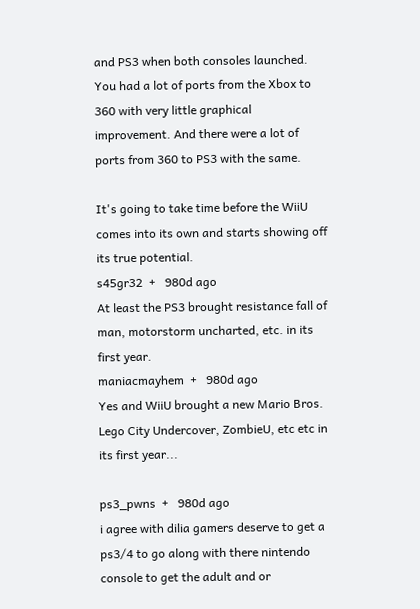and PS3 when both consoles launched. You had a lot of ports from the Xbox to 360 with very little graphical improvement. And there were a lot of ports from 360 to PS3 with the same.

It's going to take time before the WiiU comes into its own and starts showing off its true potential.
s45gr32  +   980d ago
At least the PS3 brought resistance fall of man, motorstorm uncharted, etc. in its first year.
maniacmayhem  +   980d ago
Yes and WiiU brought a new Mario Bros. Lego City Undercover, ZombieU, etc etc in its first year...

ps3_pwns  +   980d ago
i agree with dilia gamers deserve to get a ps3/4 to go along with there nintendo console to get the adult and or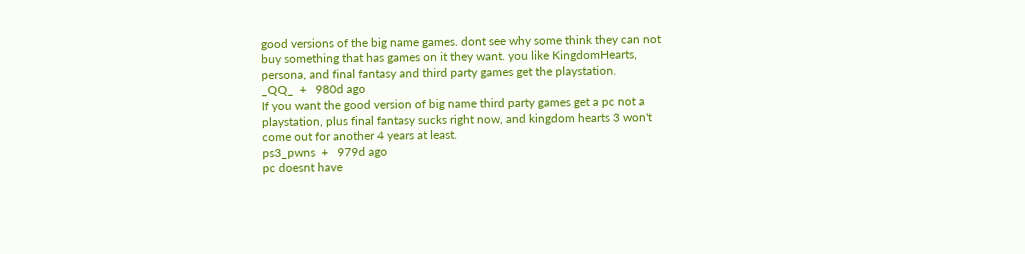good versions of the big name games. dont see why some think they can not buy something that has games on it they want. you like KingdomHearts, persona, and final fantasy and third party games get the playstation.
_QQ_  +   980d ago
If you want the good version of big name third party games get a pc not a playstation, plus final fantasy sucks right now, and kingdom hearts 3 won't come out for another 4 years at least.
ps3_pwns  +   979d ago
pc doesnt have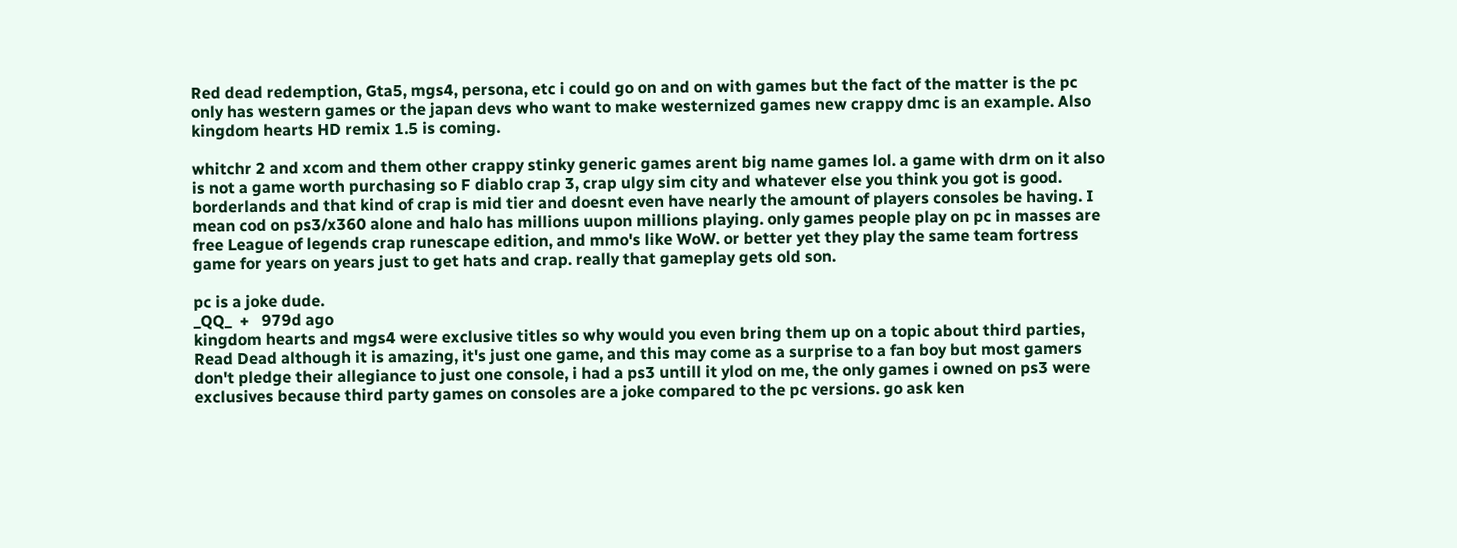Red dead redemption, Gta5, mgs4, persona, etc i could go on and on with games but the fact of the matter is the pc only has western games or the japan devs who want to make westernized games new crappy dmc is an example. Also kingdom hearts HD remix 1.5 is coming.

whitchr 2 and xcom and them other crappy stinky generic games arent big name games lol. a game with drm on it also is not a game worth purchasing so F diablo crap 3, crap ulgy sim city and whatever else you think you got is good. borderlands and that kind of crap is mid tier and doesnt even have nearly the amount of players consoles be having. I mean cod on ps3/x360 alone and halo has millions uupon millions playing. only games people play on pc in masses are free League of legends crap runescape edition, and mmo's like WoW. or better yet they play the same team fortress game for years on years just to get hats and crap. really that gameplay gets old son.

pc is a joke dude.
_QQ_  +   979d ago
kingdom hearts and mgs4 were exclusive titles so why would you even bring them up on a topic about third parties, Read Dead although it is amazing, it's just one game, and this may come as a surprise to a fan boy but most gamers don't pledge their allegiance to just one console, i had a ps3 untill it ylod on me, the only games i owned on ps3 were exclusives because third party games on consoles are a joke compared to the pc versions. go ask ken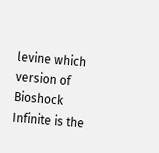levine which version of Bioshock Infinite is the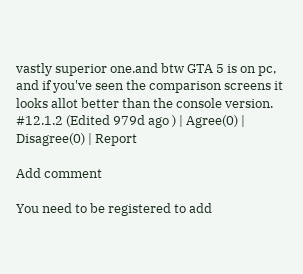vastly superior one.and btw GTA 5 is on pc, and if you've seen the comparison screens it looks allot better than the console version.
#12.1.2 (Edited 979d ago ) | Agree(0) | Disagree(0) | Report

Add comment

You need to be registered to add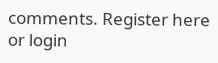comments. Register here or login